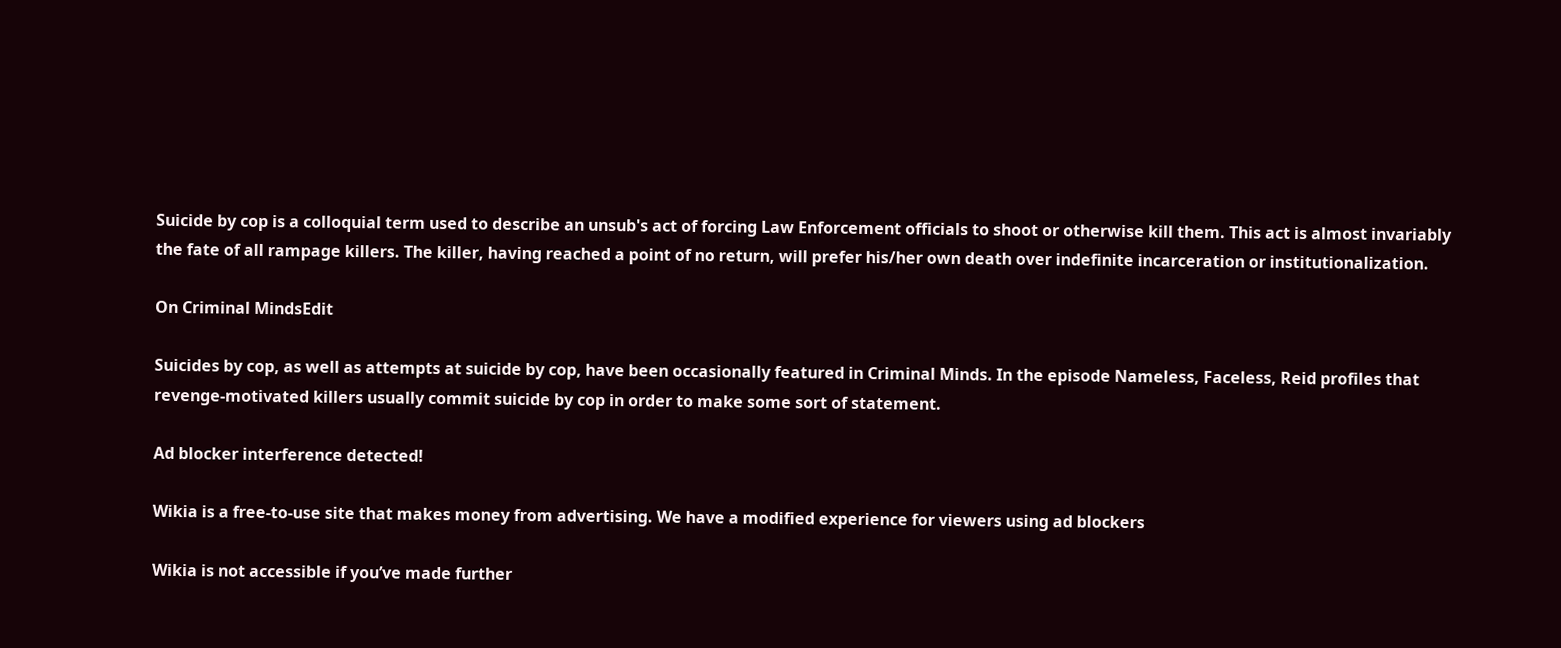Suicide by cop is a colloquial term used to describe an unsub's act of forcing Law Enforcement officials to shoot or otherwise kill them. This act is almost invariably the fate of all rampage killers. The killer, having reached a point of no return, will prefer his/her own death over indefinite incarceration or institutionalization.

On Criminal MindsEdit

Suicides by cop, as well as attempts at suicide by cop, have been occasionally featured in Criminal Minds. In the episode Nameless, Faceless, Reid profiles that revenge-motivated killers usually commit suicide by cop in order to make some sort of statement.

Ad blocker interference detected!

Wikia is a free-to-use site that makes money from advertising. We have a modified experience for viewers using ad blockers

Wikia is not accessible if you’ve made further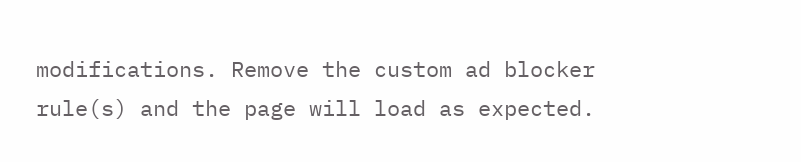modifications. Remove the custom ad blocker rule(s) and the page will load as expected.